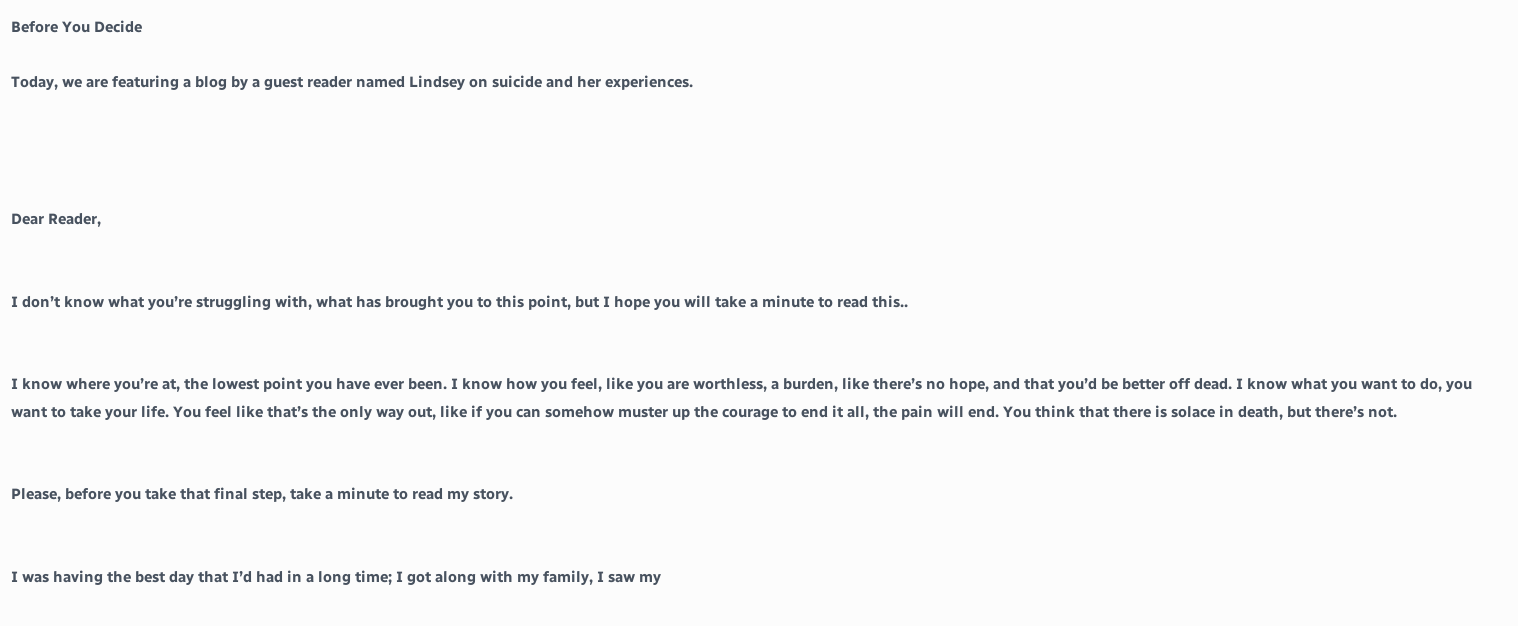Before You Decide

Today, we are featuring a blog by a guest reader named Lindsey on suicide and her experiences.




Dear Reader,


I don’t know what you’re struggling with, what has brought you to this point, but I hope you will take a minute to read this..


I know where you’re at, the lowest point you have ever been. I know how you feel, like you are worthless, a burden, like there’s no hope, and that you’d be better off dead. I know what you want to do, you want to take your life. You feel like that’s the only way out, like if you can somehow muster up the courage to end it all, the pain will end. You think that there is solace in death, but there’s not.


Please, before you take that final step, take a minute to read my story.


I was having the best day that I’d had in a long time; I got along with my family, I saw my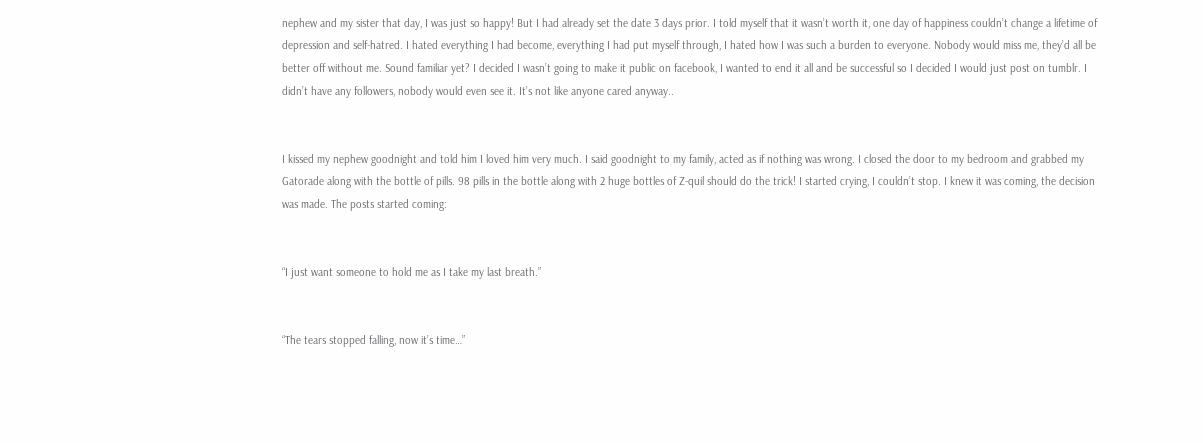nephew and my sister that day, I was just so happy! But I had already set the date 3 days prior. I told myself that it wasn’t worth it, one day of happiness couldn’t change a lifetime of depression and self-hatred. I hated everything I had become, everything I had put myself through, I hated how I was such a burden to everyone. Nobody would miss me, they’d all be better off without me. Sound familiar yet? I decided I wasn’t going to make it public on facebook, I wanted to end it all and be successful so I decided I would just post on tumblr. I didn’t have any followers, nobody would even see it. It’s not like anyone cared anyway..


I kissed my nephew goodnight and told him I loved him very much. I said goodnight to my family, acted as if nothing was wrong. I closed the door to my bedroom and grabbed my Gatorade along with the bottle of pills. 98 pills in the bottle along with 2 huge bottles of Z-quil should do the trick! I started crying, I couldn’t stop. I knew it was coming, the decision was made. The posts started coming:


“I just want someone to hold me as I take my last breath.”


“The tears stopped falling, now it’s time…”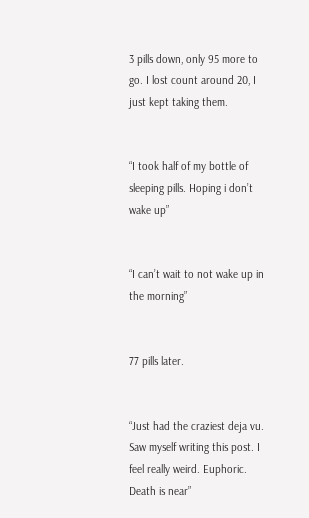3 pills down, only 95 more to go. I lost count around 20, I just kept taking them.


“I took half of my bottle of sleeping pills. Hoping i don’t wake up”


“I can’t wait to not wake up in the morning”


77 pills later.


“Just had the craziest deja vu. Saw myself writing this post. I feel really weird. Euphoric. Death is near”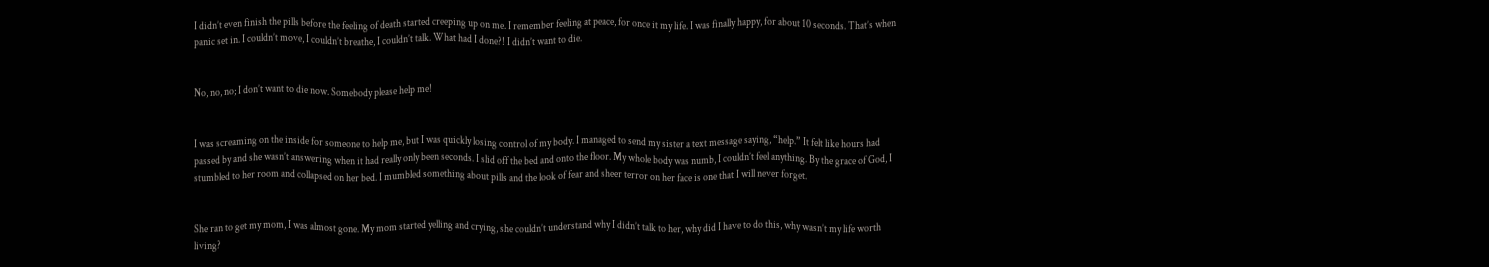I didn’t even finish the pills before the feeling of death started creeping up on me. I remember feeling at peace, for once it my life. I was finally happy, for about 10 seconds. That’s when panic set in. I couldn’t move, I couldn’t breathe, I couldn’t talk. What had I done?! I didn’t want to die.


No, no, no; I don’t want to die now. Somebody please help me!


I was screaming on the inside for someone to help me, but I was quickly losing control of my body. I managed to send my sister a text message saying, “help.” It felt like hours had passed by and she wasn’t answering when it had really only been seconds. I slid off the bed and onto the floor. My whole body was numb, I couldn’t feel anything. By the grace of God, I stumbled to her room and collapsed on her bed. I mumbled something about pills and the look of fear and sheer terror on her face is one that I will never forget.


She ran to get my mom, I was almost gone. My mom started yelling and crying, she couldn’t understand why I didn’t talk to her, why did I have to do this, why wasn’t my life worth living?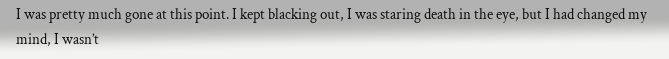I was pretty much gone at this point. I kept blacking out, I was staring death in the eye, but I had changed my mind, I wasn’t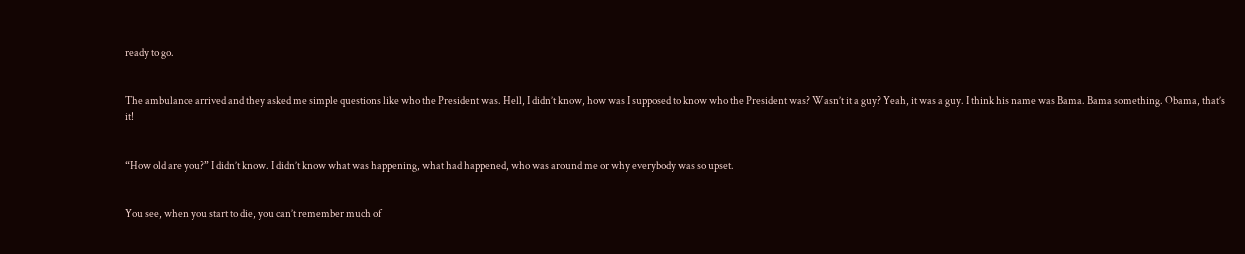ready to go.


The ambulance arrived and they asked me simple questions like who the President was. Hell, I didn’t know, how was I supposed to know who the President was? Wasn’t it a guy? Yeah, it was a guy. I think his name was Bama. Bama something. Obama, that’s it!


“How old are you?” I didn’t know. I didn’t know what was happening, what had happened, who was around me or why everybody was so upset.


You see, when you start to die, you can’t remember much of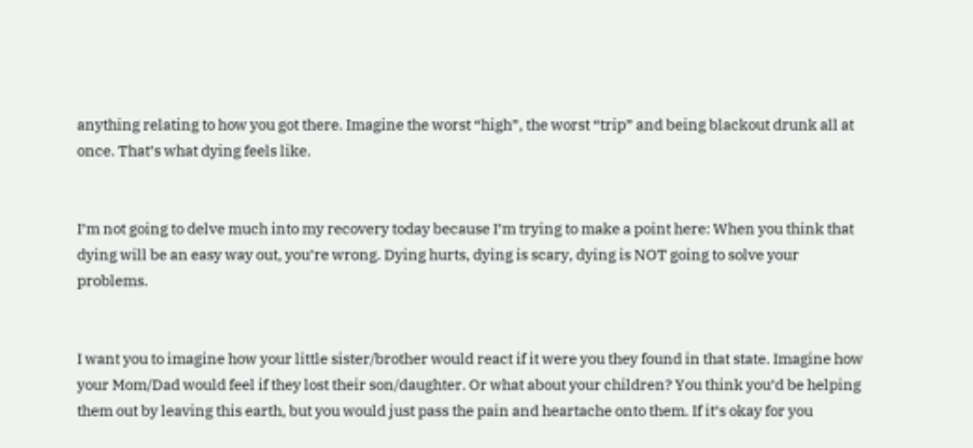anything relating to how you got there. Imagine the worst “high”, the worst “trip” and being blackout drunk all at once. That’s what dying feels like.


I’m not going to delve much into my recovery today because I’m trying to make a point here: When you think that dying will be an easy way out, you’re wrong. Dying hurts, dying is scary, dying is NOT going to solve your problems.


I want you to imagine how your little sister/brother would react if it were you they found in that state. Imagine how your Mom/Dad would feel if they lost their son/daughter. Or what about your children? You think you’d be helping them out by leaving this earth, but you would just pass the pain and heartache onto them. If it’s okay for you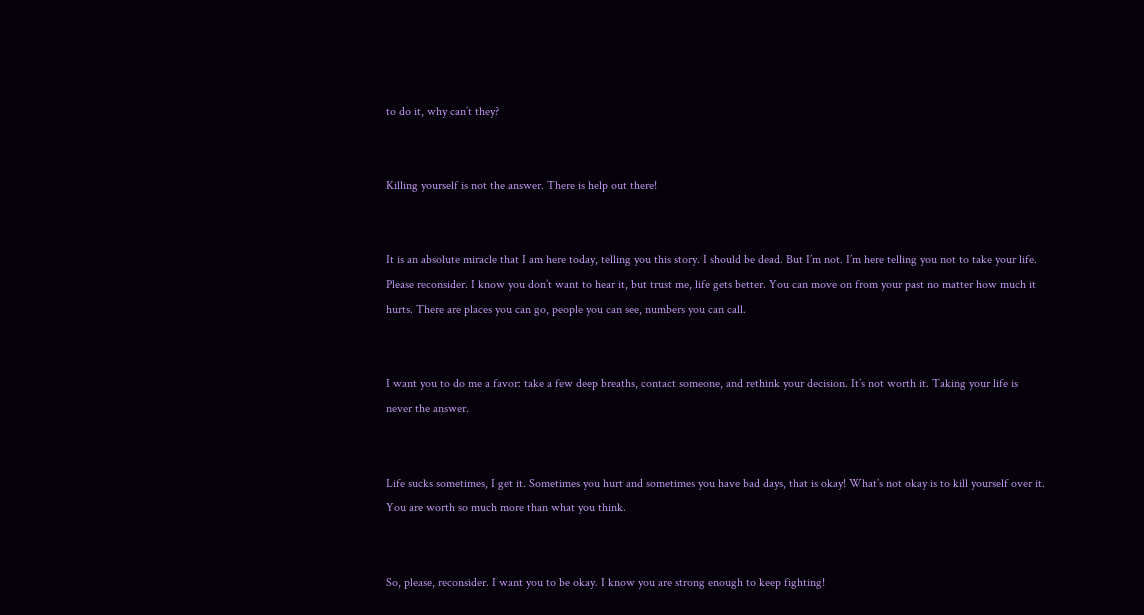to do it, why can’t they?


Killing yourself is not the answer. There is help out there!


It is an absolute miracle that I am here today, telling you this story. I should be dead. But I’m not. I’m here telling you not to take your life. Please reconsider. I know you don’t want to hear it, but trust me, life gets better. You can move on from your past no matter how much it hurts. There are places you can go, people you can see, numbers you can call.


I want you to do me a favor: take a few deep breaths, contact someone, and rethink your decision. It’s not worth it. Taking your life is never the answer.


Life sucks sometimes, I get it. Sometimes you hurt and sometimes you have bad days, that is okay! What’s not okay is to kill yourself over it. You are worth so much more than what you think.


So, please, reconsider. I want you to be okay. I know you are strong enough to keep fighting!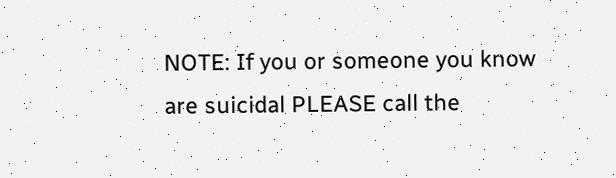NOTE: If you or someone you know are suicidal PLEASE call the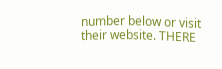number below or visit their website. THERE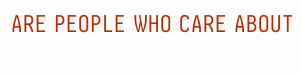ARE PEOPLE WHO CARE ABOUT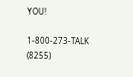YOU!

1-800-273-TALK (8255)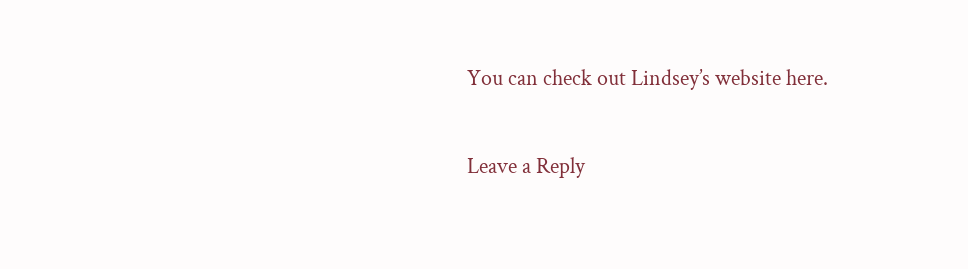You can check out Lindsey’s website here.

Leave a Reply